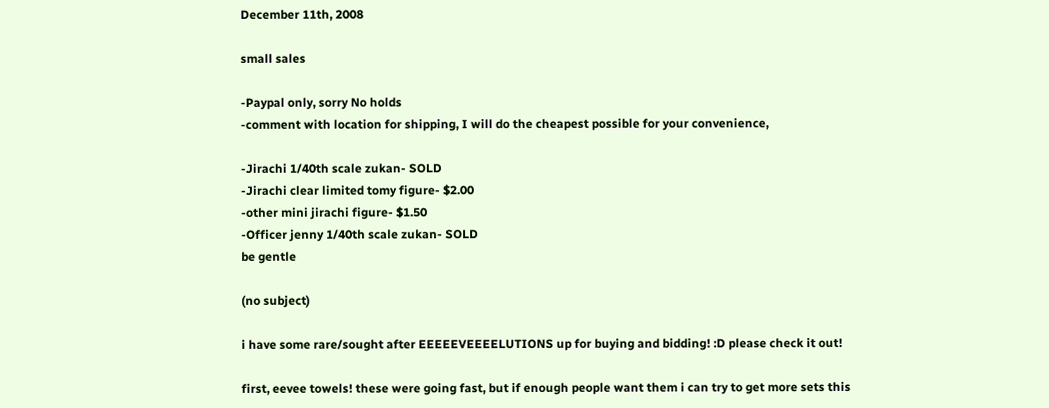December 11th, 2008

small sales

-Paypal only, sorry No holds
-comment with location for shipping, I will do the cheapest possible for your convenience,

-Jirachi 1/40th scale zukan- SOLD
-Jirachi clear limited tomy figure- $2.00
-other mini jirachi figure- $1.50
-Officer jenny 1/40th scale zukan- SOLD
be gentle

(no subject)

i have some rare/sought after EEEEEVEEEELUTIONS up for buying and bidding! :D please check it out!

first, eevee towels! these were going fast, but if enough people want them i can try to get more sets this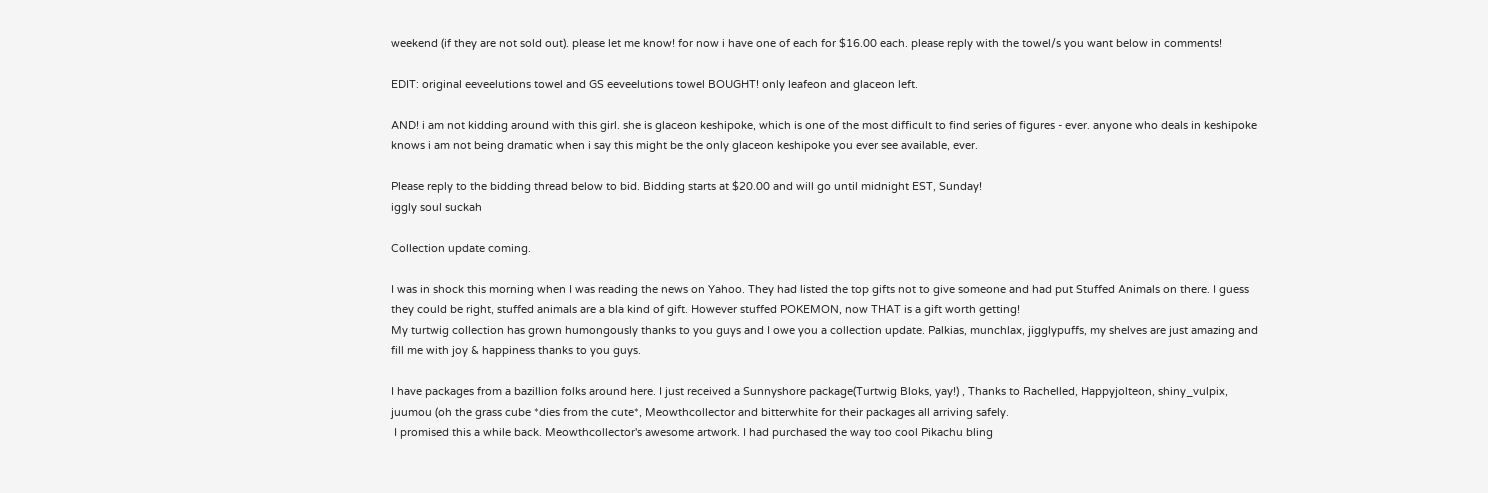weekend (if they are not sold out). please let me know! for now i have one of each for $16.00 each. please reply with the towel/s you want below in comments!

EDIT: original eeveelutions towel and GS eeveelutions towel BOUGHT! only leafeon and glaceon left.

AND! i am not kidding around with this girl. she is glaceon keshipoke, which is one of the most difficult to find series of figures - ever. anyone who deals in keshipoke knows i am not being dramatic when i say this might be the only glaceon keshipoke you ever see available, ever.

Please reply to the bidding thread below to bid. Bidding starts at $20.00 and will go until midnight EST, Sunday!
iggly soul suckah

Collection update coming.

I was in shock this morning when I was reading the news on Yahoo. They had listed the top gifts not to give someone and had put Stuffed Animals on there. I guess they could be right, stuffed animals are a bla kind of gift. However stuffed POKEMON, now THAT is a gift worth getting!
My turtwig collection has grown humongously thanks to you guys and I owe you a collection update. Palkias, munchlax, jigglypuffs, my shelves are just amazing and fill me with joy & happiness thanks to you guys.

I have packages from a bazillion folks around here. I just received a Sunnyshore package(Turtwig Bloks, yay!) , Thanks to Rachelled, Happyjolteon, shiny_vulpix, juumou (oh the grass cube *dies from the cute*, Meowthcollector and bitterwhite for their packages all arriving safely.
 I promised this a while back. Meowthcollector's awesome artwork. I had purchased the way too cool Pikachu bling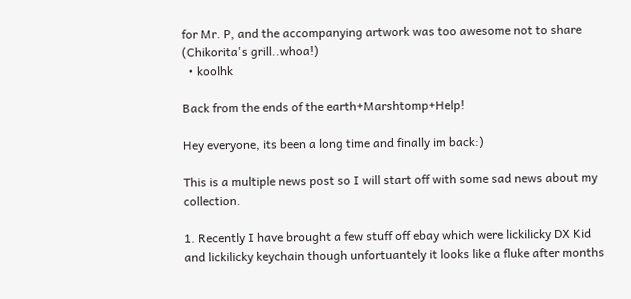for Mr. P, and the accompanying artwork was too awesome not to share (Chikorita's grill..whoa!)
  • koolhk

Back from the ends of the earth+Marshtomp+Help!

Hey everyone, its been a long time and finally im back:)

This is a multiple news post so I will start off with some sad news about my collection.

1. Recently I have brought a few stuff off ebay which were lickilicky DX Kid and lickilicky keychain though unfortuantely it looks like a fluke after months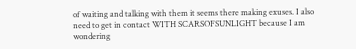of waiting and talking with them it seems there making exuses. I also need to get in contact WITH SCARSOFSUNLIGHT because I am wondering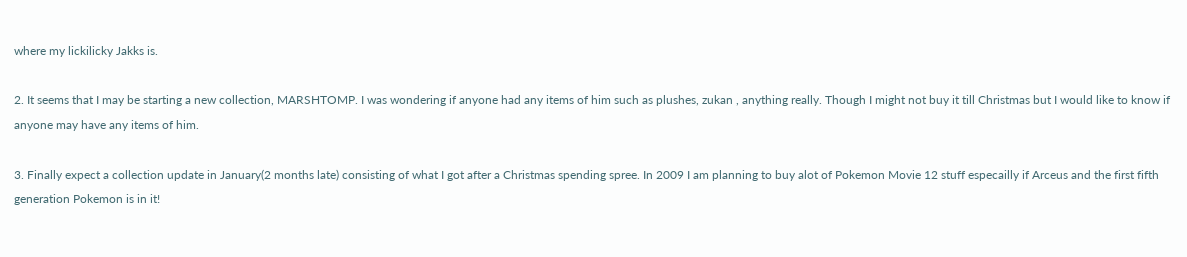where my lickilicky Jakks is.

2. It seems that I may be starting a new collection, MARSHTOMP. I was wondering if anyone had any items of him such as plushes, zukan , anything really. Though I might not buy it till Christmas but I would like to know if anyone may have any items of him.

3. Finally expect a collection update in January(2 months late) consisting of what I got after a Christmas spending spree. In 2009 I am planning to buy alot of Pokemon Movie 12 stuff especailly if Arceus and the first fifth generation Pokemon is in it!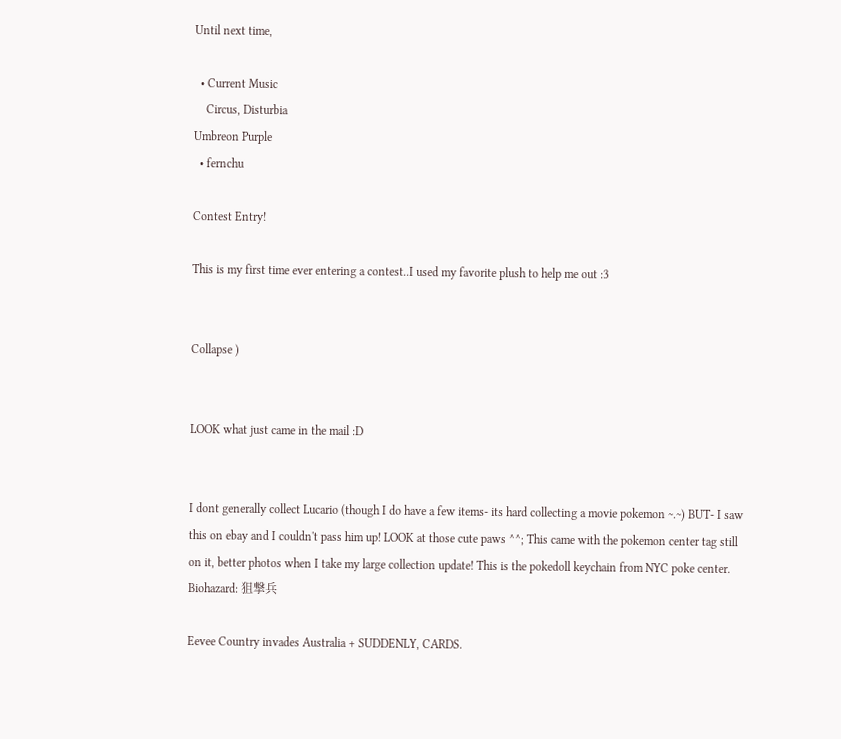Until next time,

  • Current Music
    Circus, Disturbia
Umbreon Purple
  • fernchu

Contest Entry!

This is my first time ever entering a contest..I used my favorite plush to help me out :3


Collapse )


LOOK what just came in the mail :D


I dont generally collect Lucario (though I do have a few items- its hard collecting a movie pokemon ~.~) BUT- I saw this on ebay and I couldn't pass him up! LOOK at those cute paws ^^; This came with the pokemon center tag still on it, better photos when I take my large collection update! This is the pokedoll keychain from NYC poke center.
Biohazard: 狙撃兵

Eevee Country invades Australia + SUDDENLY, CARDS.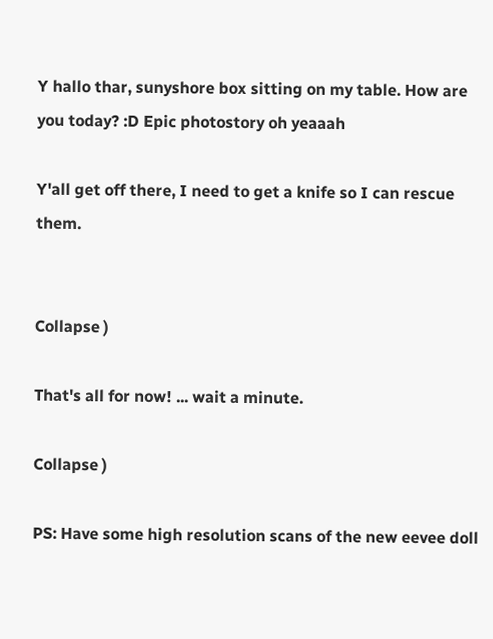Y hallo thar, sunyshore box sitting on my table. How are you today? :D Epic photostory oh yeaaah

Y'all get off there, I need to get a knife so I can rescue them.


Collapse )

That's all for now! ... wait a minute.

Collapse )

PS: Have some high resolution scans of the new eevee doll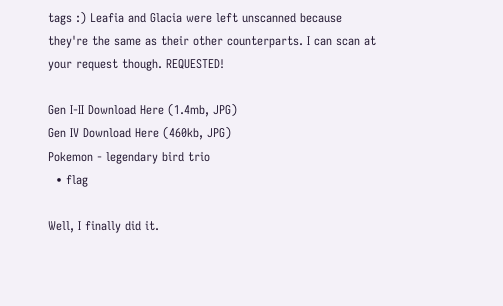tags :) Leafia and Glacia were left unscanned because they're the same as their other counterparts. I can scan at your request though. REQUESTED!

Gen I-II Download Here (1.4mb, JPG)
Gen IV Download Here (460kb, JPG)
Pokemon - legendary bird trio
  • flag

Well, I finally did it.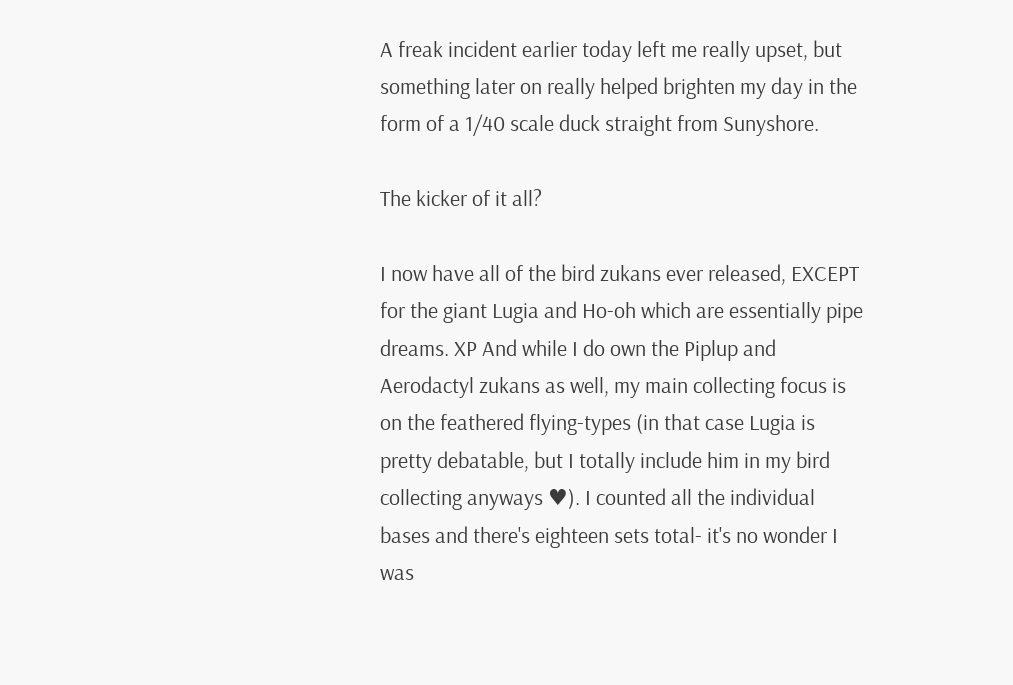A freak incident earlier today left me really upset, but something later on really helped brighten my day in the form of a 1/40 scale duck straight from Sunyshore.

The kicker of it all?

I now have all of the bird zukans ever released, EXCEPT for the giant Lugia and Ho-oh which are essentially pipe dreams. XP And while I do own the Piplup and Aerodactyl zukans as well, my main collecting focus is on the feathered flying-types (in that case Lugia is pretty debatable, but I totally include him in my bird collecting anyways ♥). I counted all the individual bases and there's eighteen sets total- it's no wonder I was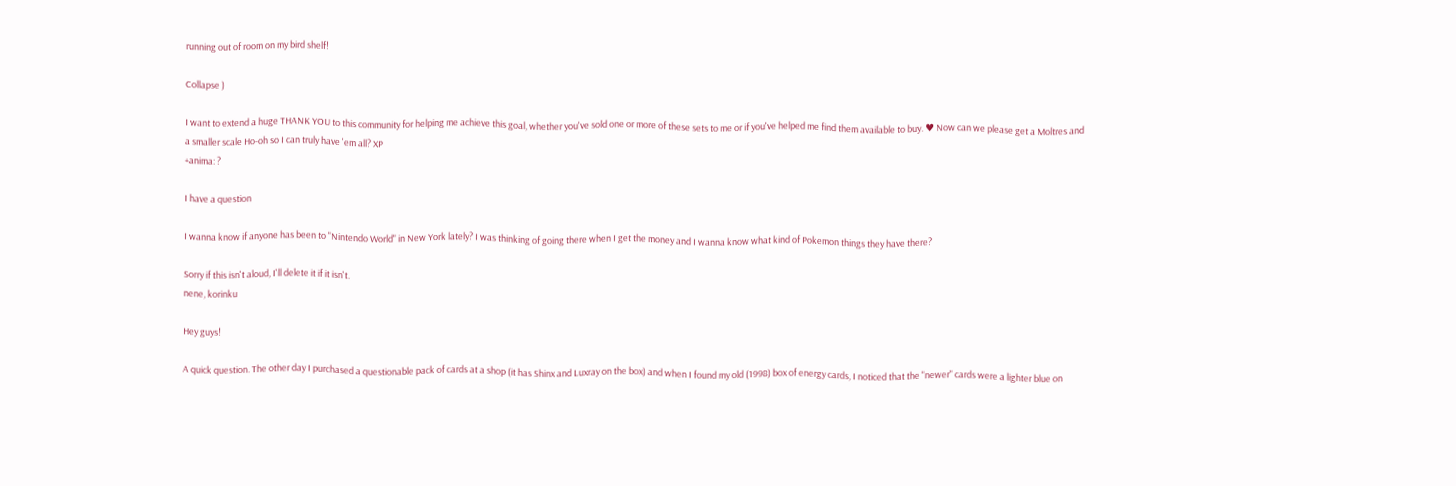running out of room on my bird shelf!

Collapse )

I want to extend a huge THANK YOU to this community for helping me achieve this goal, whether you've sold one or more of these sets to me or if you've helped me find them available to buy. ♥ Now can we please get a Moltres and a smaller scale Ho-oh so I can truly have 'em all? XP
+anima: ?

I have a question

I wanna know if anyone has been to "Nintendo World" in New York lately? I was thinking of going there when I get the money and I wanna know what kind of Pokemon things they have there?

Sorry if this isn't aloud, I'll delete it if it isn't.
nene, korinku

Hey guys!

A quick question. The other day I purchased a questionable pack of cards at a shop (it has Shinx and Luxray on the box) and when I found my old (1998) box of energy cards, I noticed that the "newer" cards were a lighter blue on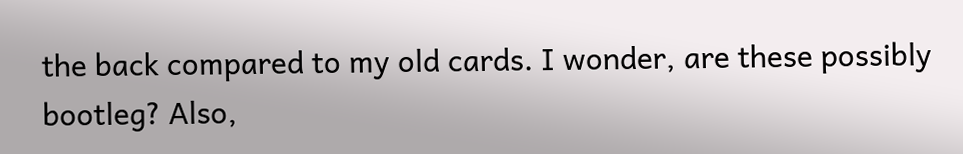the back compared to my old cards. I wonder, are these possibly bootleg? Also,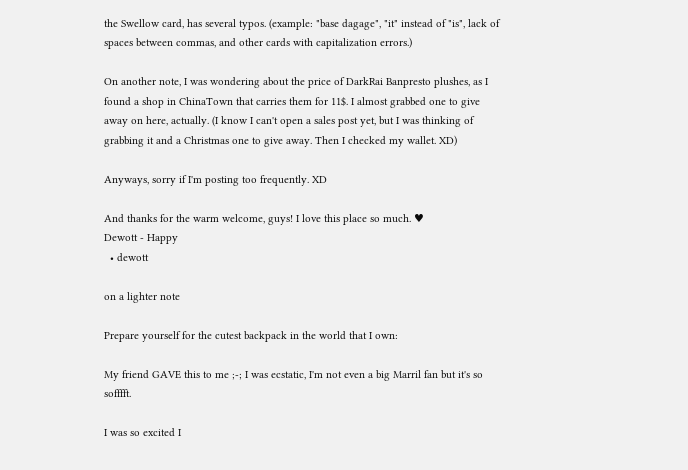the Swellow card, has several typos. (example: "base dagage", "it" instead of "is", lack of spaces between commas, and other cards with capitalization errors.)

On another note, I was wondering about the price of DarkRai Banpresto plushes, as I found a shop in ChinaTown that carries them for 11$. I almost grabbed one to give away on here, actually. (I know I can't open a sales post yet, but I was thinking of grabbing it and a Christmas one to give away. Then I checked my wallet. XD)

Anyways, sorry if I'm posting too frequently. XD

And thanks for the warm welcome, guys! I love this place so much. ♥
Dewott - Happy
  • dewott

on a lighter note

Prepare yourself for the cutest backpack in the world that I own:

My friend GAVE this to me ;-; I was ecstatic, I'm not even a big Marril fan but it's so sofffft.

I was so excited I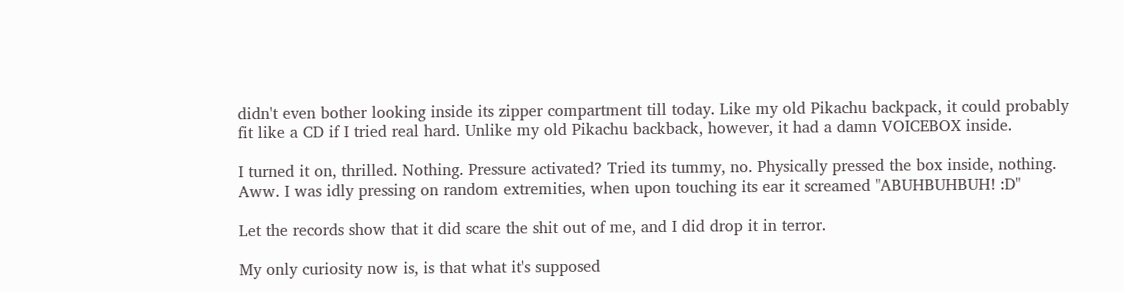didn't even bother looking inside its zipper compartment till today. Like my old Pikachu backpack, it could probably fit like a CD if I tried real hard. Unlike my old Pikachu backback, however, it had a damn VOICEBOX inside.

I turned it on, thrilled. Nothing. Pressure activated? Tried its tummy, no. Physically pressed the box inside, nothing. Aww. I was idly pressing on random extremities, when upon touching its ear it screamed "ABUHBUHBUH! :D"

Let the records show that it did scare the shit out of me, and I did drop it in terror.

My only curiosity now is, is that what it's supposed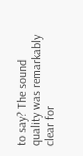to say? The sound quality was remarkably clear for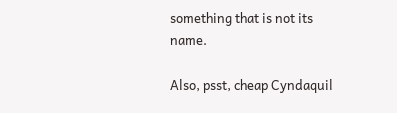something that is not its name.

Also, psst, cheap Cyndaquil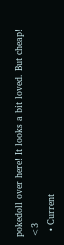pokedoll over here! It looks a bit loved. But cheap! <3
  • Current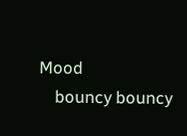Mood
    bouncy bouncy